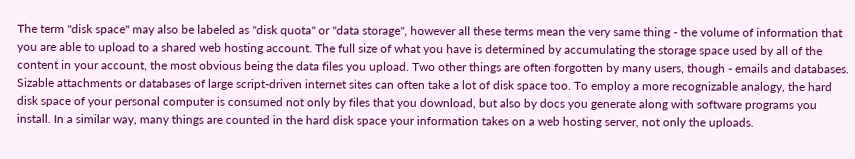The term "disk space" may also be labeled as "disk quota" or "data storage", however all these terms mean the very same thing - the volume of information that you are able to upload to a shared web hosting account. The full size of what you have is determined by accumulating the storage space used by all of the content in your account, the most obvious being the data files you upload. Two other things are often forgotten by many users, though - emails and databases. Sizable attachments or databases of large script-driven internet sites can often take a lot of disk space too. To employ a more recognizable analogy, the hard disk space of your personal computer is consumed not only by files that you download, but also by docs you generate along with software programs you install. In a similar way, many things are counted in the hard disk space your information takes on a web hosting server, not only the uploads.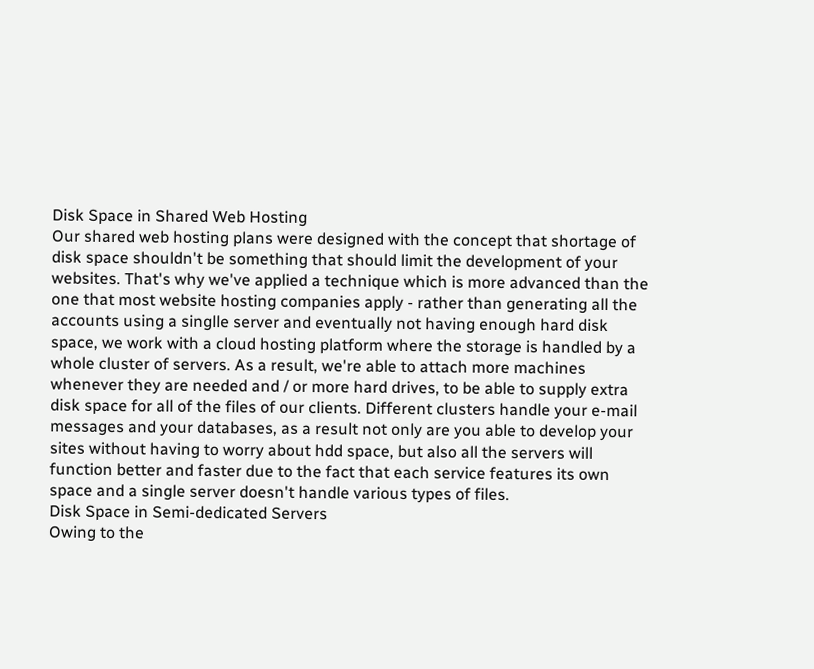Disk Space in Shared Web Hosting
Our shared web hosting plans were designed with the concept that shortage of disk space shouldn't be something that should limit the development of your websites. That's why we've applied a technique which is more advanced than the one that most website hosting companies apply - rather than generating all the accounts using a singlle server and eventually not having enough hard disk space, we work with a cloud hosting platform where the storage is handled by a whole cluster of servers. As a result, we're able to attach more machines whenever they are needed and / or more hard drives, to be able to supply extra disk space for all of the files of our clients. Different clusters handle your e-mail messages and your databases, as a result not only are you able to develop your sites without having to worry about hdd space, but also all the servers will function better and faster due to the fact that each service features its own space and a single server doesn't handle various types of files.
Disk Space in Semi-dedicated Servers
Owing to the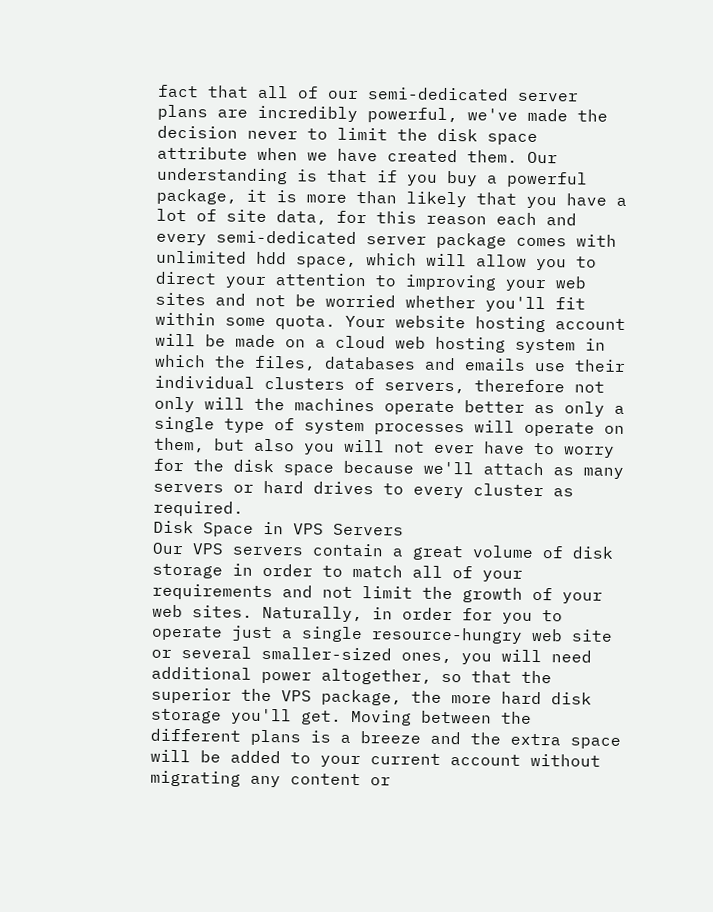fact that all of our semi-dedicated server plans are incredibly powerful, we've made the decision never to limit the disk space attribute when we have created them. Our understanding is that if you buy a powerful package, it is more than likely that you have a lot of site data, for this reason each and every semi-dedicated server package comes with unlimited hdd space, which will allow you to direct your attention to improving your web sites and not be worried whether you'll fit within some quota. Your website hosting account will be made on a cloud web hosting system in which the files, databases and emails use their individual clusters of servers, therefore not only will the machines operate better as only a single type of system processes will operate on them, but also you will not ever have to worry for the disk space because we'll attach as many servers or hard drives to every cluster as required.
Disk Space in VPS Servers
Our VPS servers contain a great volume of disk storage in order to match all of your requirements and not limit the growth of your web sites. Naturally, in order for you to operate just a single resource-hungry web site or several smaller-sized ones, you will need additional power altogether, so that the superior the VPS package, the more hard disk storage you'll get. Moving between the different plans is a breeze and the extra space will be added to your current account without migrating any content or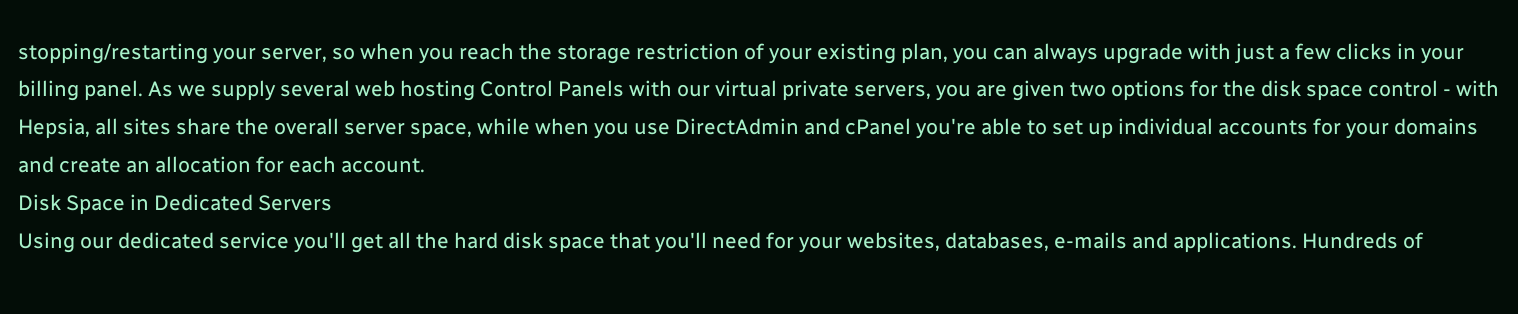stopping/restarting your server, so when you reach the storage restriction of your existing plan, you can always upgrade with just a few clicks in your billing panel. As we supply several web hosting Control Panels with our virtual private servers, you are given two options for the disk space control - with Hepsia, all sites share the overall server space, while when you use DirectAdmin and cPanel you're able to set up individual accounts for your domains and create an allocation for each account.
Disk Space in Dedicated Servers
Using our dedicated service you'll get all the hard disk space that you'll need for your websites, databases, e-mails and applications. Hundreds of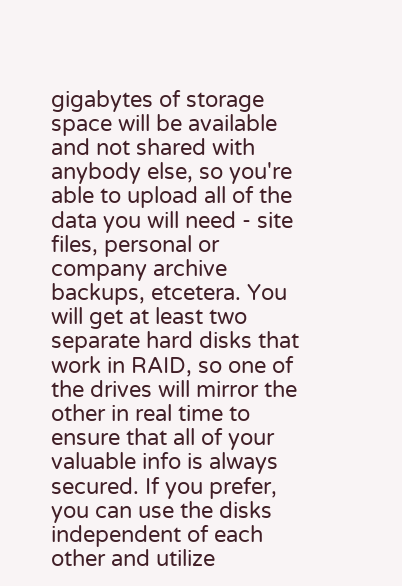gigabytes of storage space will be available and not shared with anybody else, so you're able to upload all of the data you will need - site files, personal or company archive backups, etcetera. You will get at least two separate hard disks that work in RAID, so one of the drives will mirror the other in real time to ensure that all of your valuable info is always secured. If you prefer, you can use the disks independent of each other and utilize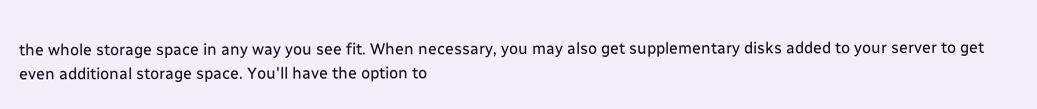the whole storage space in any way you see fit. When necessary, you may also get supplementary disks added to your server to get even additional storage space. You'll have the option to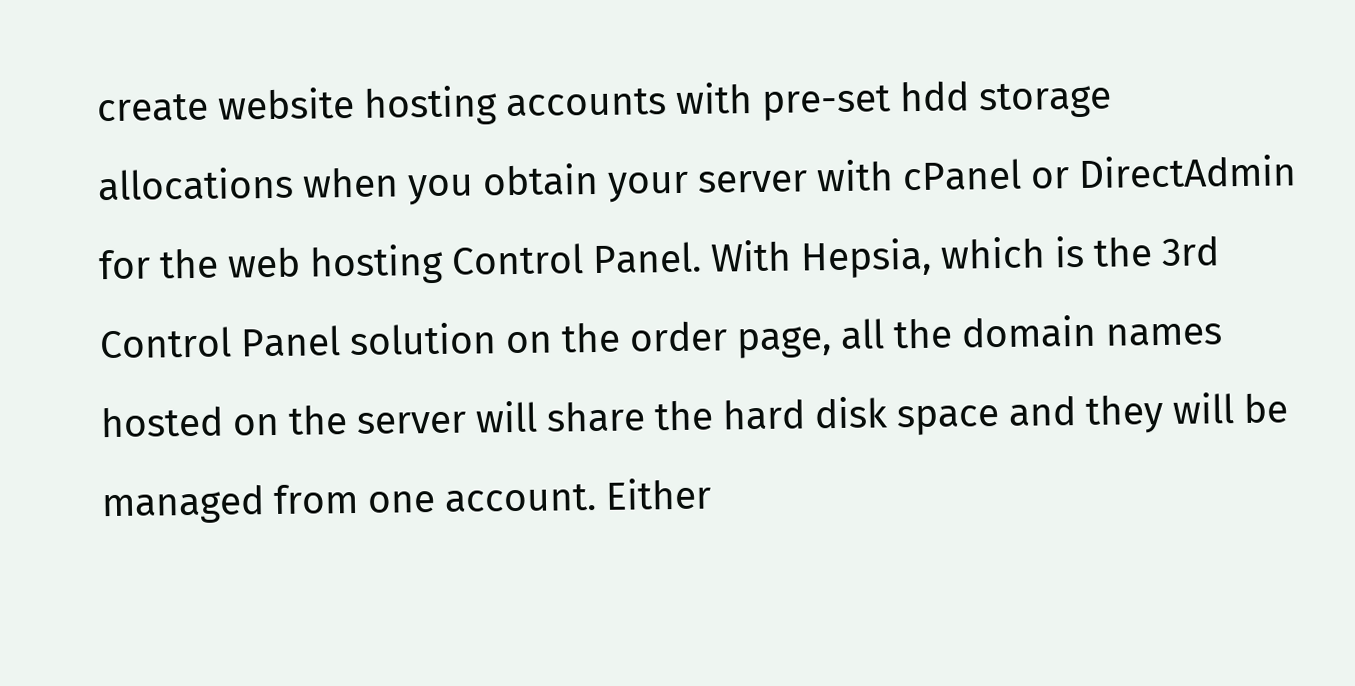create website hosting accounts with pre-set hdd storage allocations when you obtain your server with cPanel or DirectAdmin for the web hosting Control Panel. With Hepsia, which is the 3rd Control Panel solution on the order page, all the domain names hosted on the server will share the hard disk space and they will be managed from one account. Either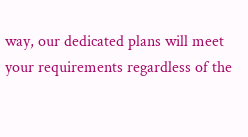way, our dedicated plans will meet your requirements regardless of the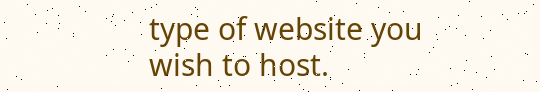type of website you wish to host.